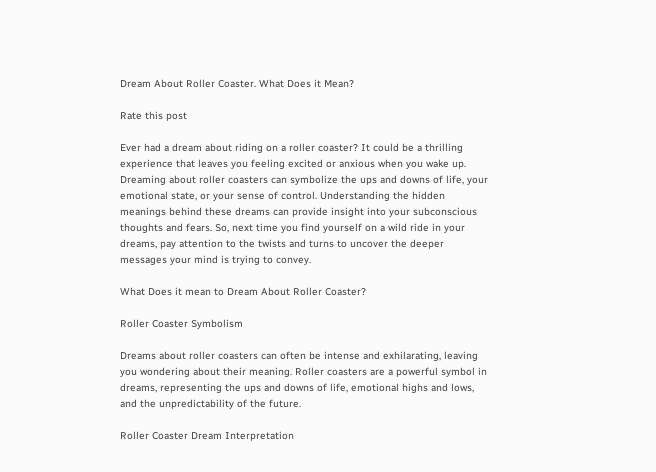Dream About Roller Coaster. What Does it Mean?

Rate this post

Ever had a dream about riding on a roller coaster? It could be a thrilling experience that leaves you feeling excited or anxious when you wake up. Dreaming about roller coasters can symbolize the ups and downs of life, your emotional state, or your sense of control. Understanding the hidden meanings behind these dreams can provide insight into your subconscious thoughts and fears. So, next time you find yourself on a wild ride in your dreams, pay attention to the twists and turns to uncover the deeper messages your mind is trying to convey.

What Does it mean to Dream About Roller Coaster?

Roller Coaster Symbolism

Dreams about roller coasters can often be intense and exhilarating, leaving you wondering about their meaning. Roller coasters are a powerful symbol in dreams, representing the ups and downs of life, emotional highs and lows, and the unpredictability of the future.

Roller Coaster Dream Interpretation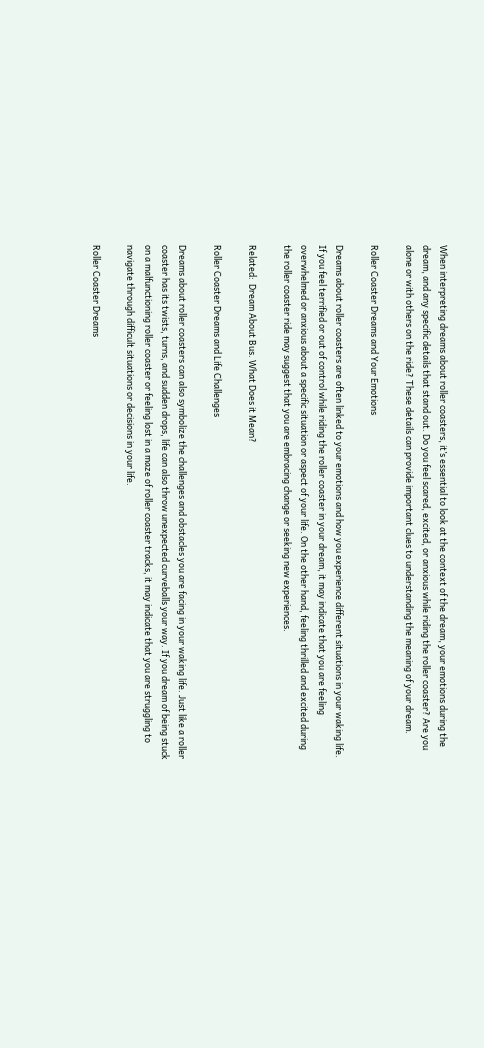When interpreting dreams about roller coasters, it’s essential to look at the context of the dream, your emotions during the dream, and any specific details that stand out. Do you feel scared, excited, or anxious while riding the roller coaster? Are you alone or with others on the ride? These details can provide important clues to understanding the meaning of your dream.

Roller Coaster Dreams and Your Emotions

Dreams about roller coasters are often linked to your emotions and how you experience different situations in your waking life. If you feel terrified or out of control while riding the roller coaster in your dream, it may indicate that you are feeling overwhelmed or anxious about a specific situation or aspect of your life. On the other hand, feeling thrilled and excited during the roller coaster ride may suggest that you are embracing change or seeking new experiences.

Related:  Dream About Bus. What Does it Mean?

Roller Coaster Dreams and Life Challenges

Dreams about roller coasters can also symbolize the challenges and obstacles you are facing in your waking life. Just like a roller coaster has its twists, turns, and sudden drops, life can also throw unexpected curveballs your way. If you dream of being stuck on a malfunctioning roller coaster or feeling lost in a maze of roller coaster tracks, it may indicate that you are struggling to navigate through difficult situations or decisions in your life.

Roller Coaster Dreams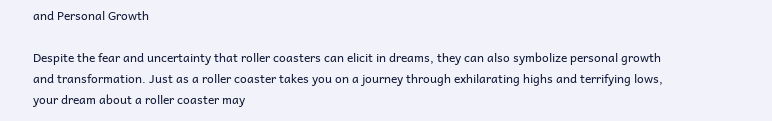and Personal Growth

Despite the fear and uncertainty that roller coasters can elicit in dreams, they can also symbolize personal growth and transformation. Just as a roller coaster takes you on a journey through exhilarating highs and terrifying lows, your dream about a roller coaster may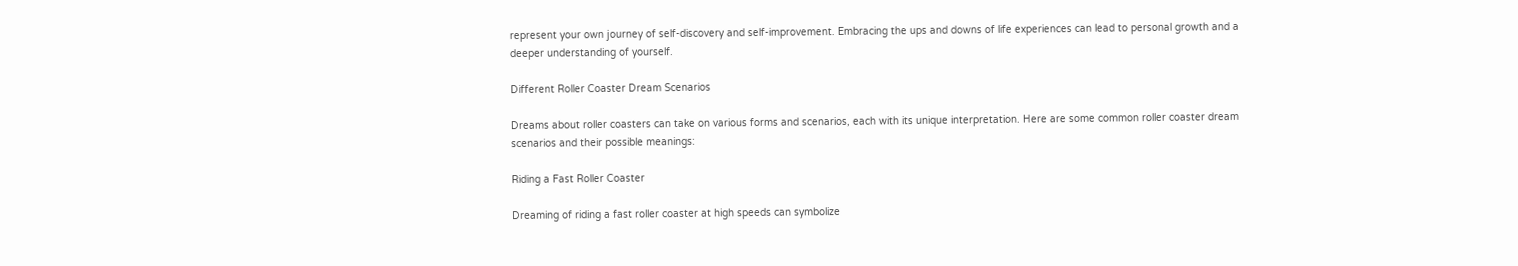represent your own journey of self-discovery and self-improvement. Embracing the ups and downs of life experiences can lead to personal growth and a deeper understanding of yourself.

Different Roller Coaster Dream Scenarios

Dreams about roller coasters can take on various forms and scenarios, each with its unique interpretation. Here are some common roller coaster dream scenarios and their possible meanings:

Riding a Fast Roller Coaster

Dreaming of riding a fast roller coaster at high speeds can symbolize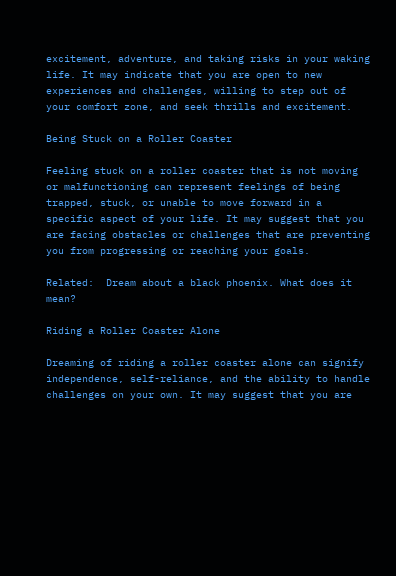excitement, adventure, and taking risks in your waking life. It may indicate that you are open to new experiences and challenges, willing to step out of your comfort zone, and seek thrills and excitement.

Being Stuck on a Roller Coaster

Feeling stuck on a roller coaster that is not moving or malfunctioning can represent feelings of being trapped, stuck, or unable to move forward in a specific aspect of your life. It may suggest that you are facing obstacles or challenges that are preventing you from progressing or reaching your goals.

Related:  Dream about a black phoenix. What does it mean?

Riding a Roller Coaster Alone

Dreaming of riding a roller coaster alone can signify independence, self-reliance, and the ability to handle challenges on your own. It may suggest that you are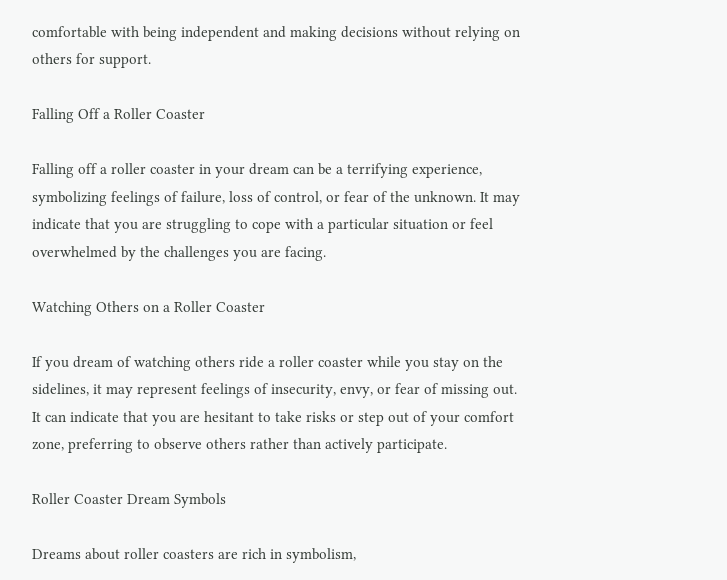comfortable with being independent and making decisions without relying on others for support.

Falling Off a Roller Coaster

Falling off a roller coaster in your dream can be a terrifying experience, symbolizing feelings of failure, loss of control, or fear of the unknown. It may indicate that you are struggling to cope with a particular situation or feel overwhelmed by the challenges you are facing.

Watching Others on a Roller Coaster

If you dream of watching others ride a roller coaster while you stay on the sidelines, it may represent feelings of insecurity, envy, or fear of missing out. It can indicate that you are hesitant to take risks or step out of your comfort zone, preferring to observe others rather than actively participate.

Roller Coaster Dream Symbols

Dreams about roller coasters are rich in symbolism,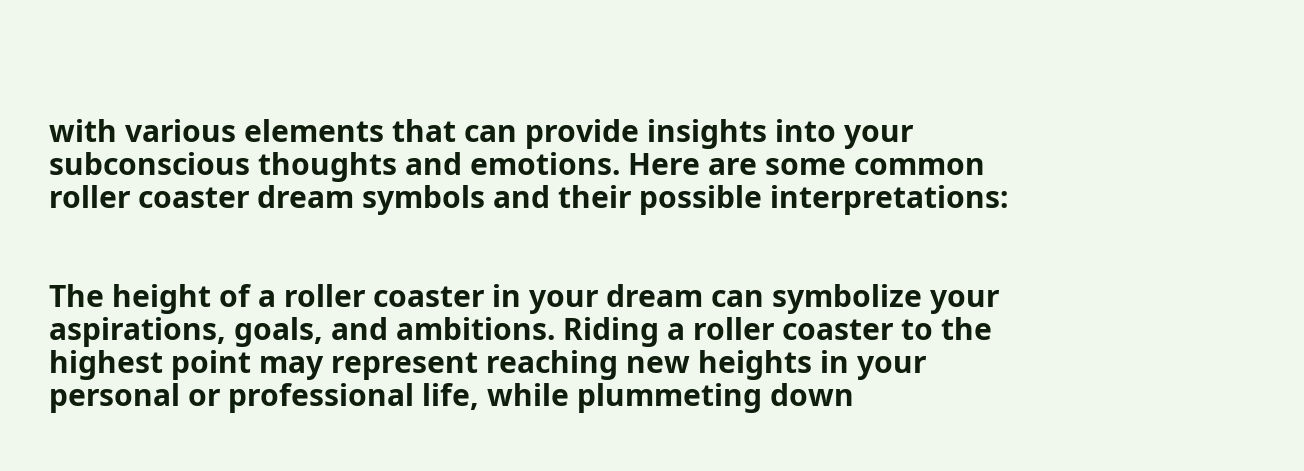with various elements that can provide insights into your subconscious thoughts and emotions. Here are some common roller coaster dream symbols and their possible interpretations:


The height of a roller coaster in your dream can symbolize your aspirations, goals, and ambitions. Riding a roller coaster to the highest point may represent reaching new heights in your personal or professional life, while plummeting down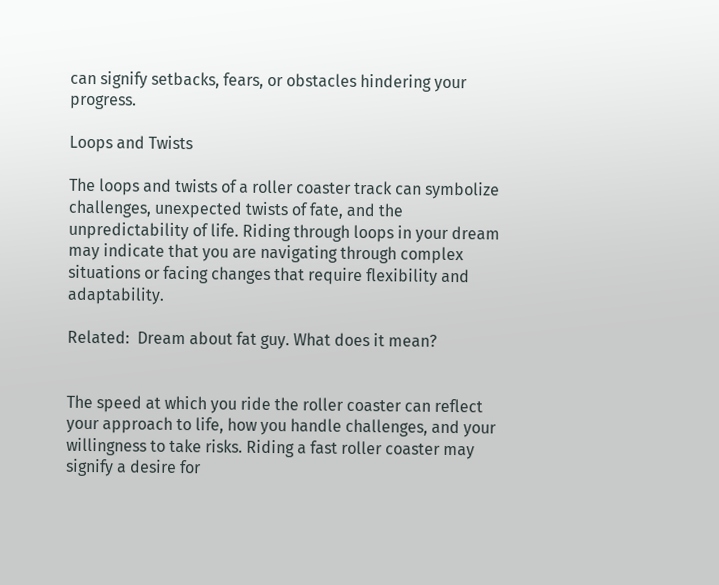can signify setbacks, fears, or obstacles hindering your progress.

Loops and Twists

The loops and twists of a roller coaster track can symbolize challenges, unexpected twists of fate, and the unpredictability of life. Riding through loops in your dream may indicate that you are navigating through complex situations or facing changes that require flexibility and adaptability.

Related:  Dream about fat guy. What does it mean?


The speed at which you ride the roller coaster can reflect your approach to life, how you handle challenges, and your willingness to take risks. Riding a fast roller coaster may signify a desire for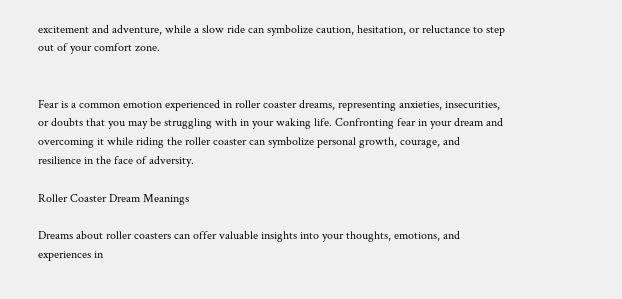excitement and adventure, while a slow ride can symbolize caution, hesitation, or reluctance to step out of your comfort zone.


Fear is a common emotion experienced in roller coaster dreams, representing anxieties, insecurities, or doubts that you may be struggling with in your waking life. Confronting fear in your dream and overcoming it while riding the roller coaster can symbolize personal growth, courage, and resilience in the face of adversity.

Roller Coaster Dream Meanings

Dreams about roller coasters can offer valuable insights into your thoughts, emotions, and experiences in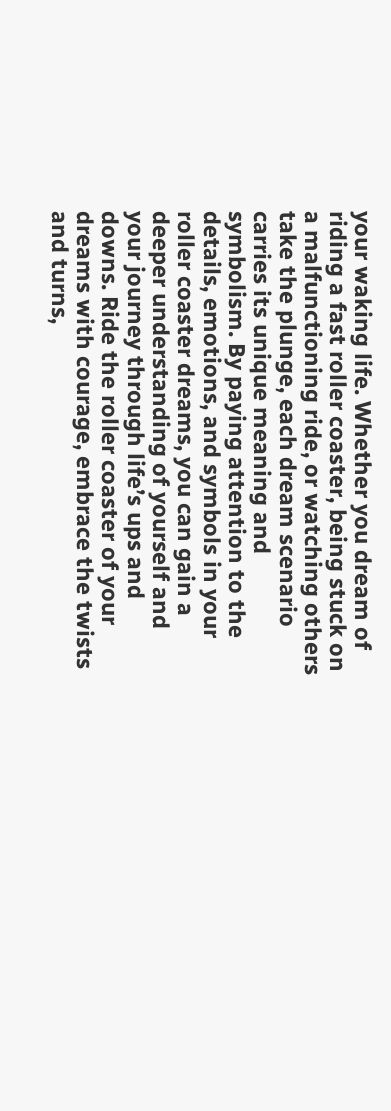your waking life. Whether you dream of riding a fast roller coaster, being stuck on a malfunctioning ride, or watching others take the plunge, each dream scenario carries its unique meaning and symbolism. By paying attention to the details, emotions, and symbols in your roller coaster dreams, you can gain a deeper understanding of yourself and your journey through life’s ups and downs. Ride the roller coaster of your dreams with courage, embrace the twists and turns,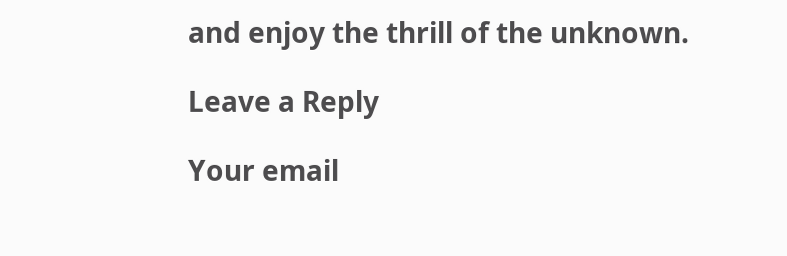and enjoy the thrill of the unknown.

Leave a Reply

Your email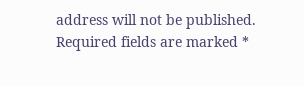address will not be published. Required fields are marked *